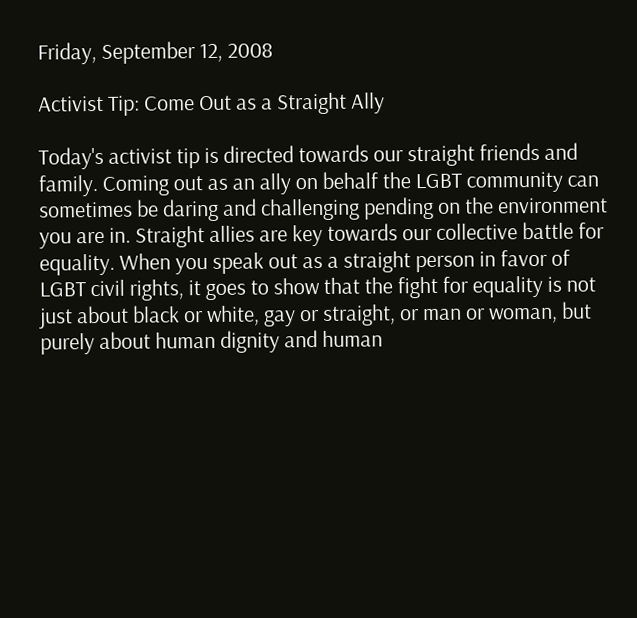Friday, September 12, 2008

Activist Tip: Come Out as a Straight Ally

Today's activist tip is directed towards our straight friends and family. Coming out as an ally on behalf the LGBT community can sometimes be daring and challenging pending on the environment you are in. Straight allies are key towards our collective battle for equality. When you speak out as a straight person in favor of LGBT civil rights, it goes to show that the fight for equality is not just about black or white, gay or straight, or man or woman, but purely about human dignity and human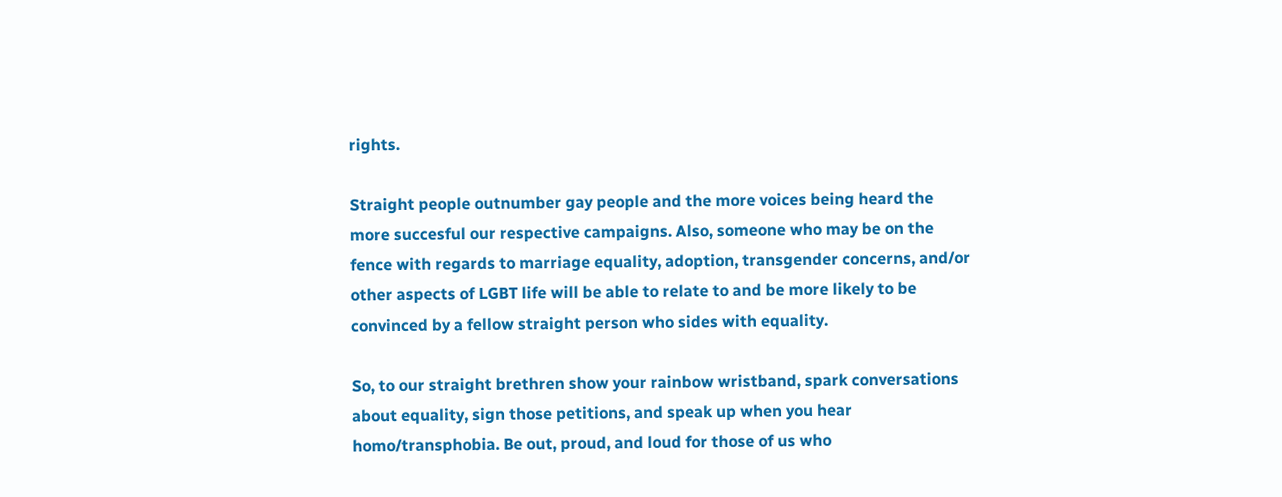rights.

Straight people outnumber gay people and the more voices being heard the more succesful our respective campaigns. Also, someone who may be on the fence with regards to marriage equality, adoption, transgender concerns, and/or other aspects of LGBT life will be able to relate to and be more likely to be convinced by a fellow straight person who sides with equality.

So, to our straight brethren show your rainbow wristband, spark conversations about equality, sign those petitions, and speak up when you hear homo/transphobia. Be out, proud, and loud for those of us who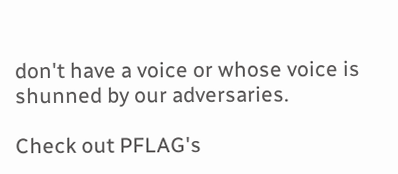don't have a voice or whose voice is shunned by our adversaries.

Check out PFLAG's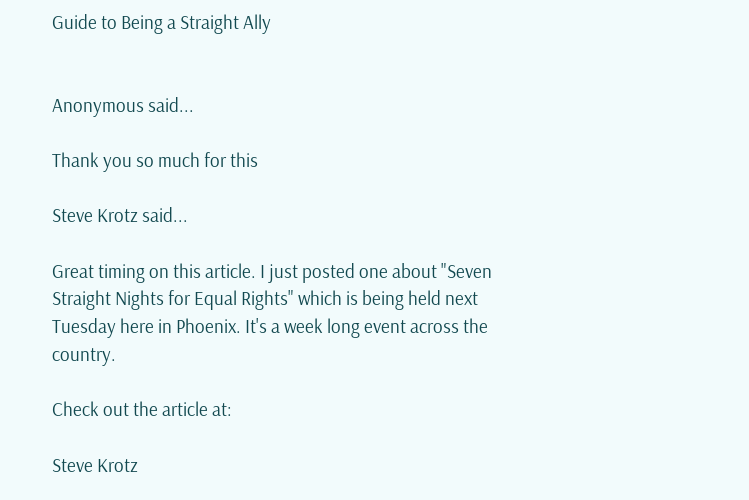Guide to Being a Straight Ally


Anonymous said...

Thank you so much for this

Steve Krotz said...

Great timing on this article. I just posted one about "Seven Straight Nights for Equal Rights" which is being held next Tuesday here in Phoenix. It's a week long event across the country.

Check out the article at:

Steve Krotz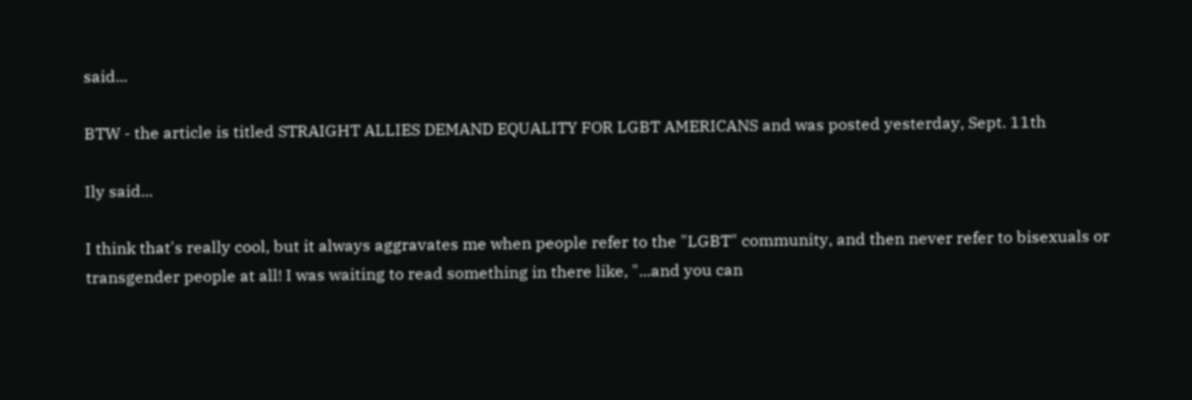said...

BTW - the article is titled STRAIGHT ALLIES DEMAND EQUALITY FOR LGBT AMERICANS and was posted yesterday, Sept. 11th

Ily said...

I think that's really cool, but it always aggravates me when people refer to the "LGBT" community, and then never refer to bisexuals or transgender people at all! I was waiting to read something in there like, "...and you can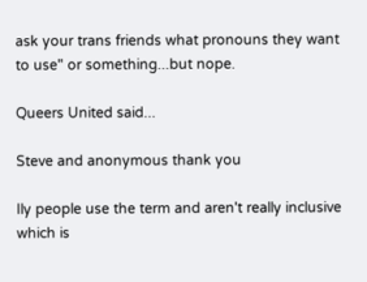ask your trans friends what pronouns they want to use" or something...but nope.

Queers United said...

Steve and anonymous thank you

Ily people use the term and aren't really inclusive which is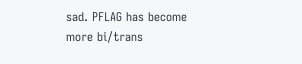sad. PFLAG has become more bi/trans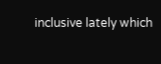inclusive lately which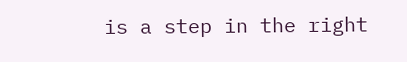is a step in the right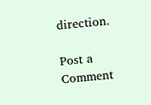direction.

Post a Comment